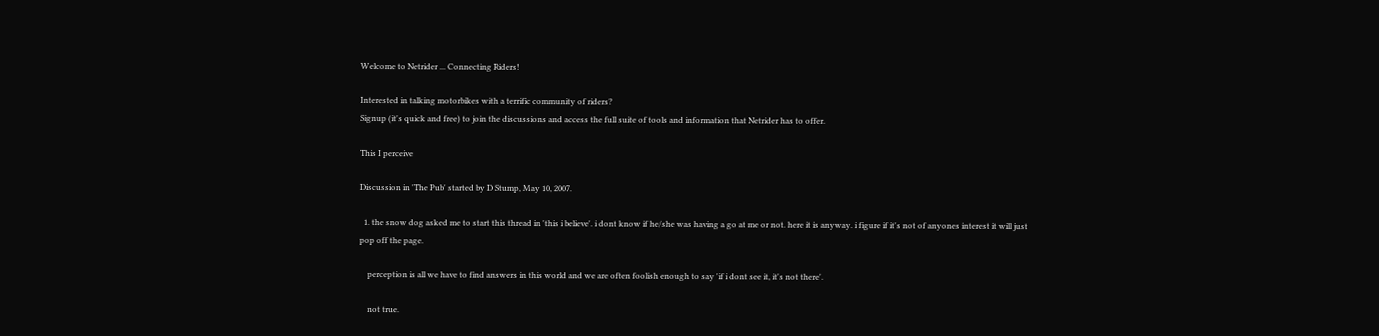Welcome to Netrider ... Connecting Riders!

Interested in talking motorbikes with a terrific community of riders?
Signup (it's quick and free) to join the discussions and access the full suite of tools and information that Netrider has to offer.

This I perceive

Discussion in 'The Pub' started by D Stump, May 10, 2007.

  1. the snow dog asked me to start this thread in 'this i believe'. i dont know if he/she was having a go at me or not. here it is anyway. i figure if it's not of anyones interest it will just pop off the page.

    perception is all we have to find answers in this world and we are often foolish enough to say 'if i dont see it, it's not there'.

    not true.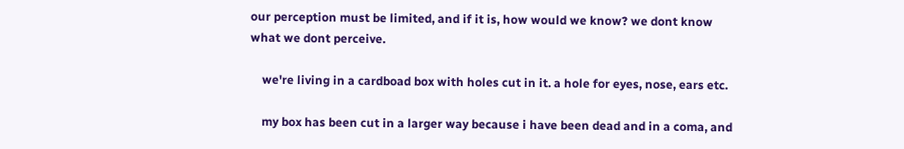our perception must be limited, and if it is, how would we know? we dont know what we dont perceive.

    we're living in a cardboad box with holes cut in it. a hole for eyes, nose, ears etc.

    my box has been cut in a larger way because i have been dead and in a coma, and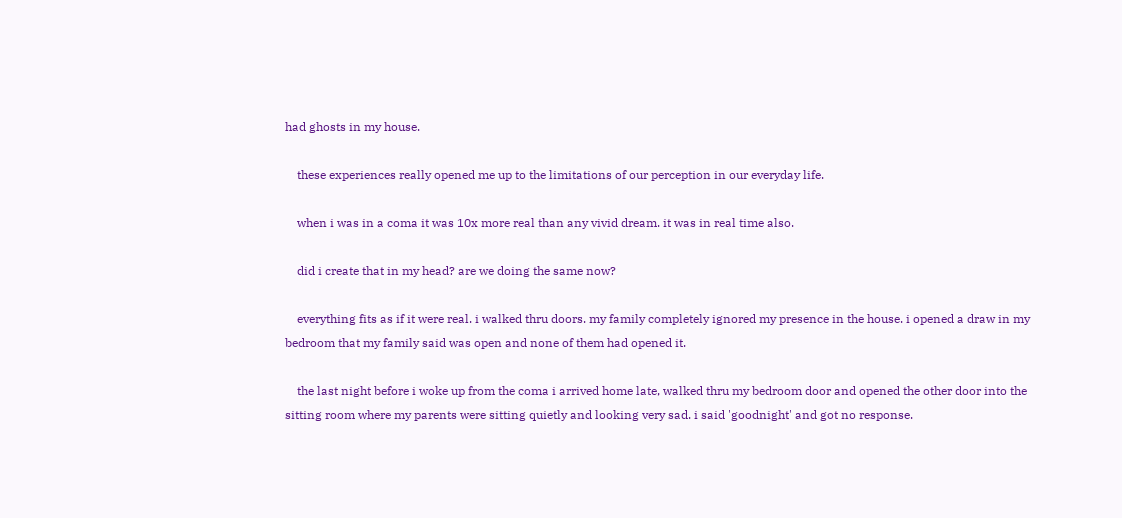had ghosts in my house.

    these experiences really opened me up to the limitations of our perception in our everyday life.

    when i was in a coma it was 10x more real than any vivid dream. it was in real time also.

    did i create that in my head? are we doing the same now?

    everything fits as if it were real. i walked thru doors. my family completely ignored my presence in the house. i opened a draw in my bedroom that my family said was open and none of them had opened it.

    the last night before i woke up from the coma i arrived home late, walked thru my bedroom door and opened the other door into the sitting room where my parents were sitting quietly and looking very sad. i said 'goodnight' and got no response.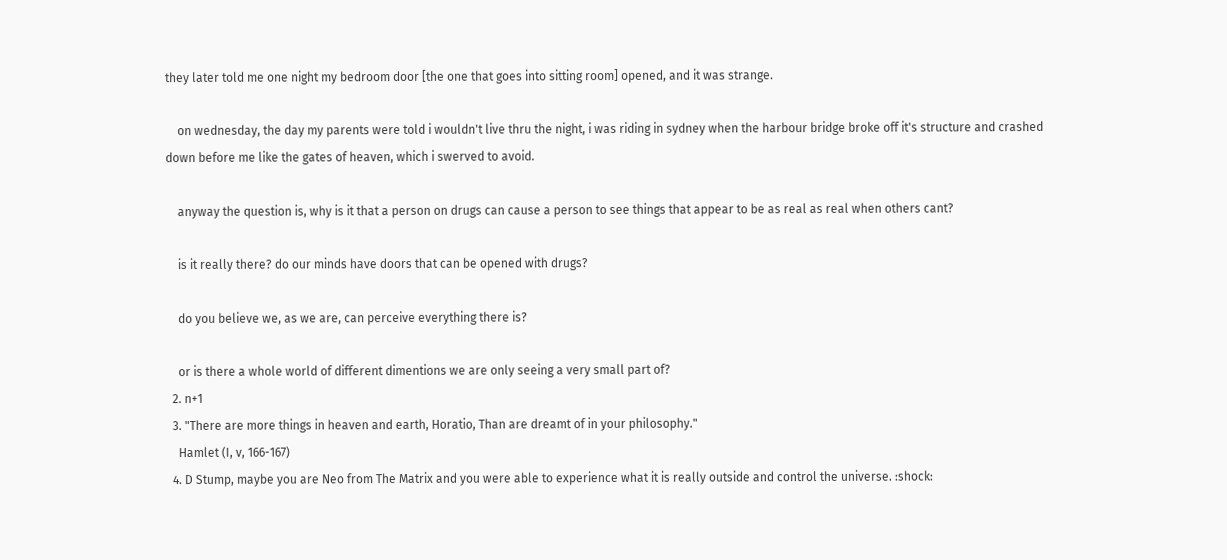they later told me one night my bedroom door [the one that goes into sitting room] opened, and it was strange.

    on wednesday, the day my parents were told i wouldn't live thru the night, i was riding in sydney when the harbour bridge broke off it's structure and crashed down before me like the gates of heaven, which i swerved to avoid.

    anyway the question is, why is it that a person on drugs can cause a person to see things that appear to be as real as real when others cant?

    is it really there? do our minds have doors that can be opened with drugs?

    do you believe we, as we are, can perceive everything there is?

    or is there a whole world of different dimentions we are only seeing a very small part of?
  2. n+1
  3. "There are more things in heaven and earth, Horatio, Than are dreamt of in your philosophy."
    Hamlet (I, v, 166-167)
  4. D Stump, maybe you are Neo from The Matrix and you were able to experience what it is really outside and control the universe. :shock: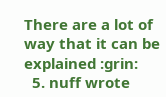There are a lot of way that it can be explained :grin:
  5. nuff wrote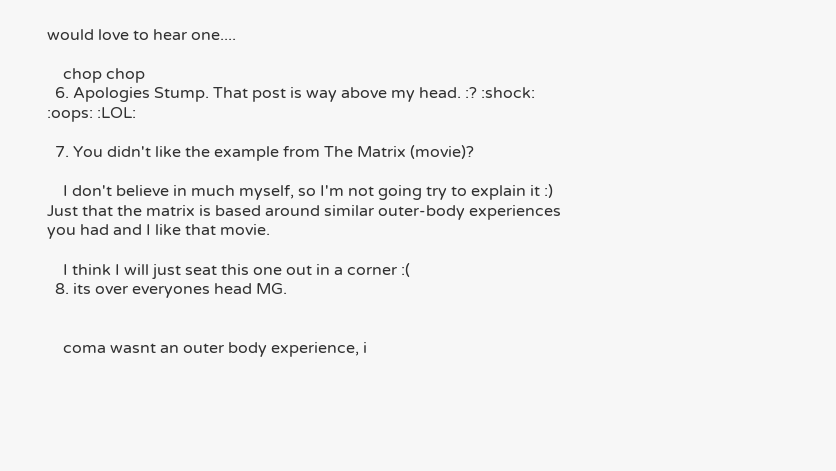would love to hear one....

    chop chop
  6. Apologies Stump. That post is way above my head. :? :shock: :oops: :LOL:

  7. You didn't like the example from The Matrix (movie)?

    I don't believe in much myself, so I'm not going try to explain it :) Just that the matrix is based around similar outer-body experiences you had and I like that movie.

    I think I will just seat this one out in a corner :(
  8. its over everyones head MG.


    coma wasnt an outer body experience, i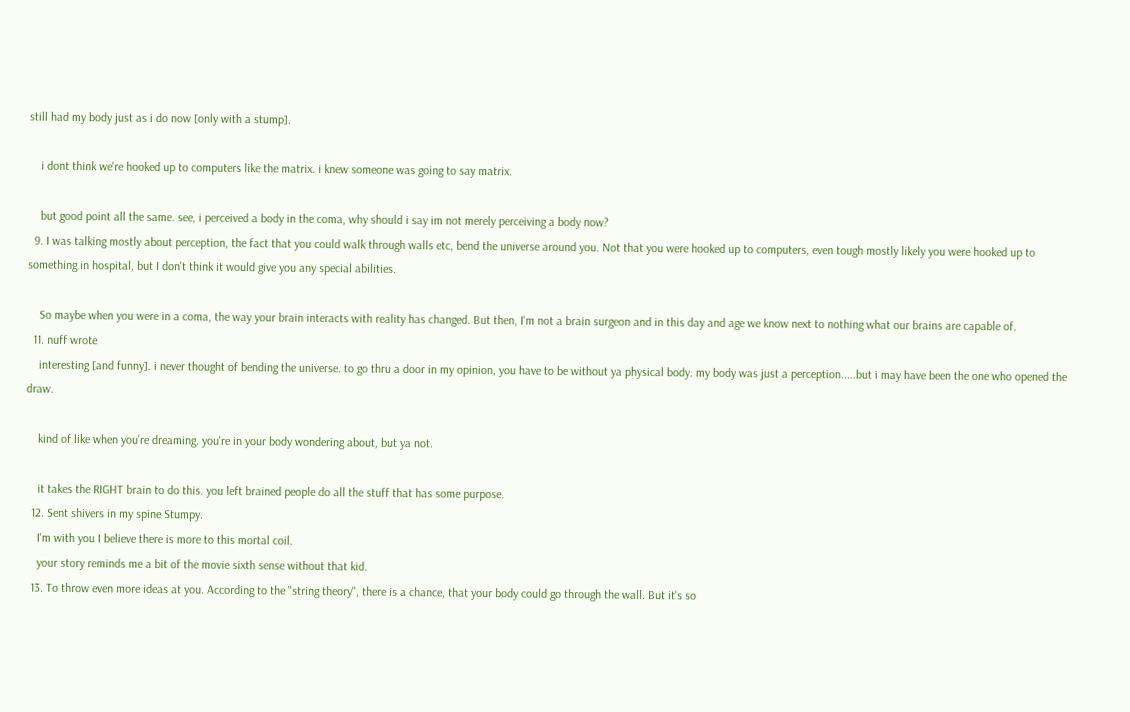still had my body just as i do now [only with a stump].

    i dont think we're hooked up to computers like the matrix. i knew someone was going to say matrix.

    but good point all the same. see, i perceived a body in the coma, why should i say im not merely perceiving a body now?
  9. I was talking mostly about perception, the fact that you could walk through walls etc, bend the universe around you. Not that you were hooked up to computers, even tough mostly likely you were hooked up to something in hospital, but I don't think it would give you any special abilities.

    So maybe when you were in a coma, the way your brain interacts with reality has changed. But then, I'm not a brain surgeon and in this day and age we know next to nothing what our brains are capable of.
  11. nuff wrote
    interesting [and funny]. i never thought of bending the universe. to go thru a door in my opinion, you have to be without ya physical body. my body was just a perception.....but i may have been the one who opened the draw.

    kind of like when you're dreaming. you're in your body wondering about, but ya not.

    it takes the RIGHT brain to do this. you left brained people do all the stuff that has some purpose.
  12. Sent shivers in my spine Stumpy.
    I'm with you I believe there is more to this mortal coil.
    your story reminds me a bit of the movie sixth sense without that kid.
  13. To throw even more ideas at you. According to the "string theory", there is a chance, that your body could go through the wall. But it's so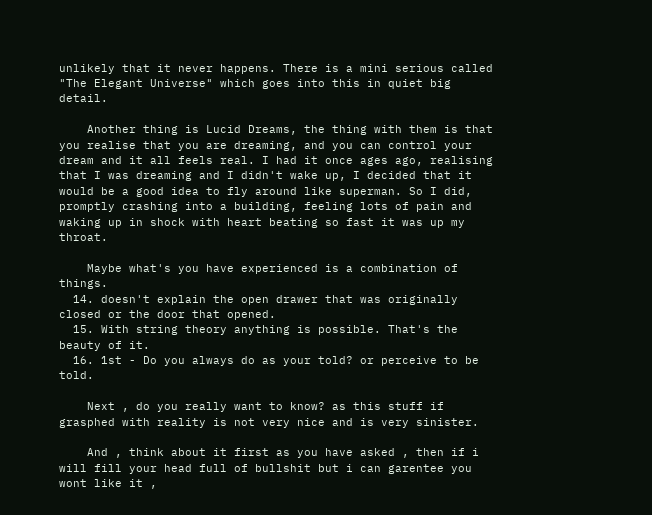unlikely that it never happens. There is a mini serious called "The Elegant Universe" which goes into this in quiet big detail.

    Another thing is Lucid Dreams, the thing with them is that you realise that you are dreaming, and you can control your dream and it all feels real. I had it once ages ago, realising that I was dreaming and I didn't wake up, I decided that it would be a good idea to fly around like superman. So I did, promptly crashing into a building, feeling lots of pain and waking up in shock with heart beating so fast it was up my throat.

    Maybe what's you have experienced is a combination of things.
  14. doesn't explain the open drawer that was originally closed or the door that opened.
  15. With string theory anything is possible. That's the beauty of it.
  16. 1st - Do you always do as your told? or perceive to be told.

    Next , do you really want to know? as this stuff if grasphed with reality is not very nice and is very sinister.

    And , think about it first as you have asked , then if i will fill your head full of bullshit but i can garentee you wont like it ,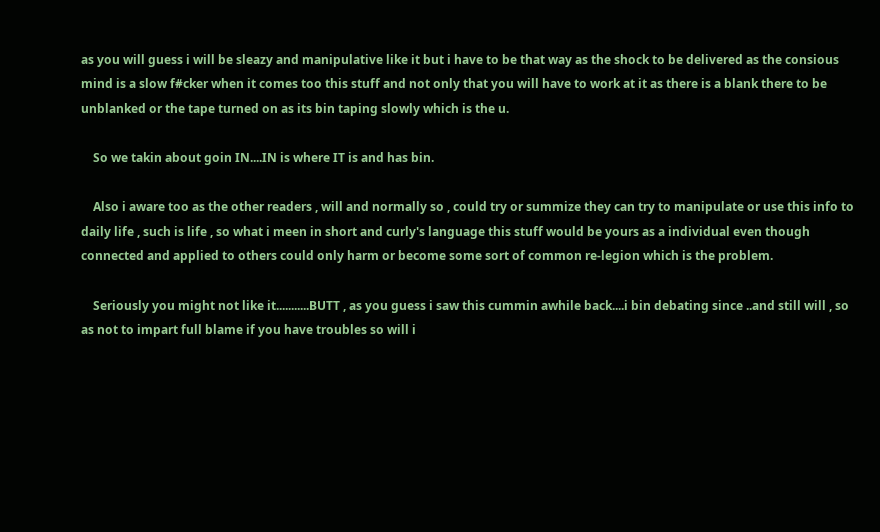as you will guess i will be sleazy and manipulative like it but i have to be that way as the shock to be delivered as the consious mind is a slow f#cker when it comes too this stuff and not only that you will have to work at it as there is a blank there to be unblanked or the tape turned on as its bin taping slowly which is the u.

    So we takin about goin IN....IN is where IT is and has bin.

    Also i aware too as the other readers , will and normally so , could try or summize they can try to manipulate or use this info to daily life , such is life , so what i meen in short and curly's language this stuff would be yours as a individual even though connected and applied to others could only harm or become some sort of common re-legion which is the problem.

    Seriously you might not like it...........BUTT , as you guess i saw this cummin awhile back....i bin debating since ..and still will , so as not to impart full blame if you have troubles so will i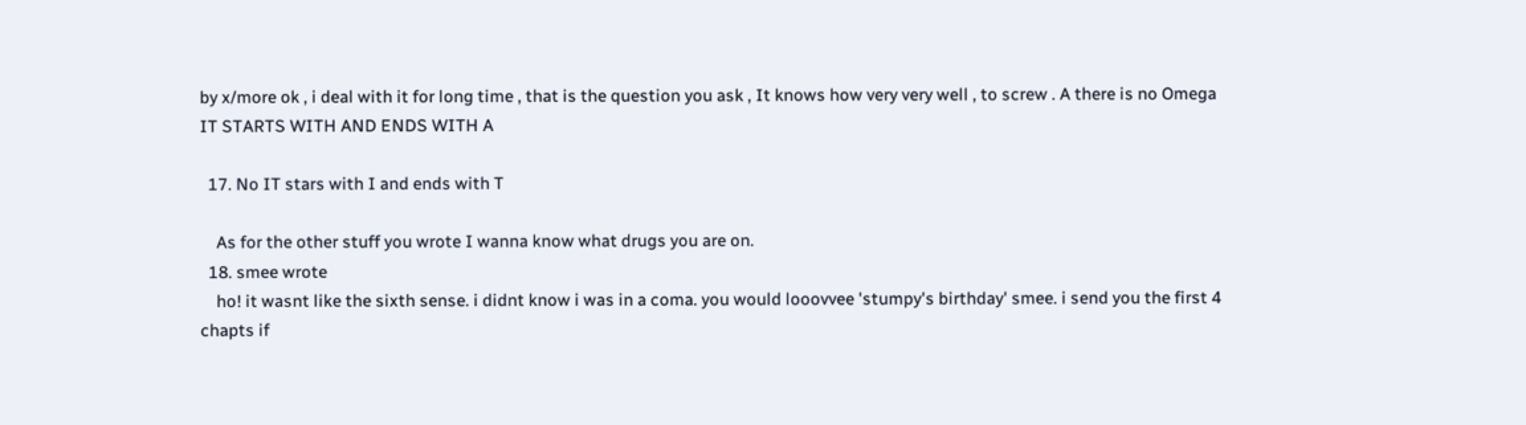by x/more ok , i deal with it for long time , that is the question you ask , It knows how very very well , to screw . A there is no Omega IT STARTS WITH AND ENDS WITH A

  17. No IT stars with I and ends with T

    As for the other stuff you wrote I wanna know what drugs you are on.
  18. smee wrote
    ho! it wasnt like the sixth sense. i didnt know i was in a coma. you would looovvee 'stumpy's birthday' smee. i send you the first 4 chapts if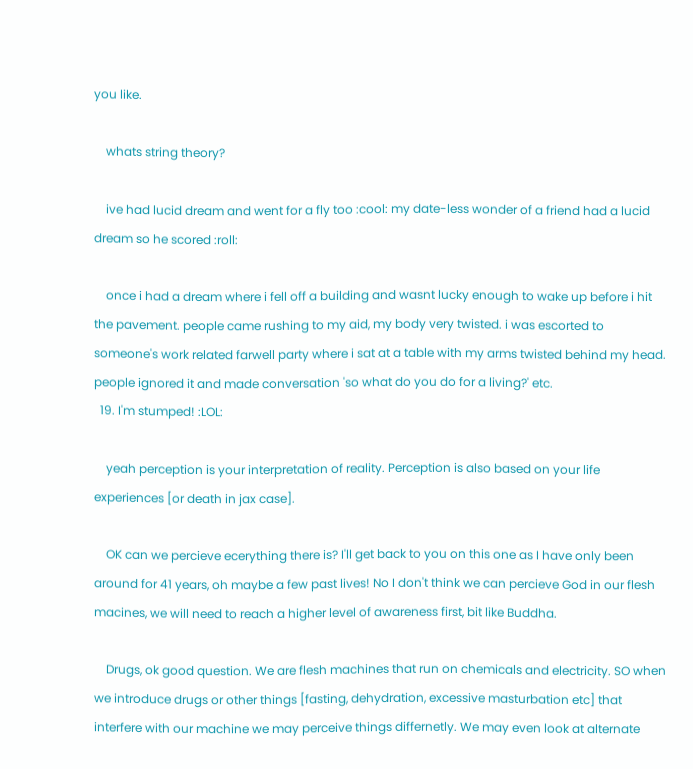you like.

    whats string theory?

    ive had lucid dream and went for a fly too :cool: my date-less wonder of a friend had a lucid dream so he scored :roll:

    once i had a dream where i fell off a building and wasnt lucky enough to wake up before i hit the pavement. people came rushing to my aid, my body very twisted. i was escorted to someone's work related farwell party where i sat at a table with my arms twisted behind my head. people ignored it and made conversation 'so what do you do for a living?' etc.
  19. I'm stumped! :LOL:

    yeah perception is your interpretation of reality. Perception is also based on your life experiences [or death in jax case].

    OK can we percieve ecerything there is? I'll get back to you on this one as I have only been around for 41 years, oh maybe a few past lives! No I don't think we can percieve God in our flesh macines, we will need to reach a higher level of awareness first, bit like Buddha.

    Drugs, ok good question. We are flesh machines that run on chemicals and electricity. SO when we introduce drugs or other things [fasting, dehydration, excessive masturbation etc] that interfere with our machine we may perceive things differnetly. We may even look at alternate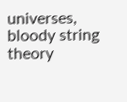universes, bloody string theory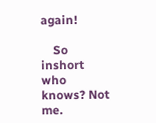again!

    So inshort who knows? Not me.